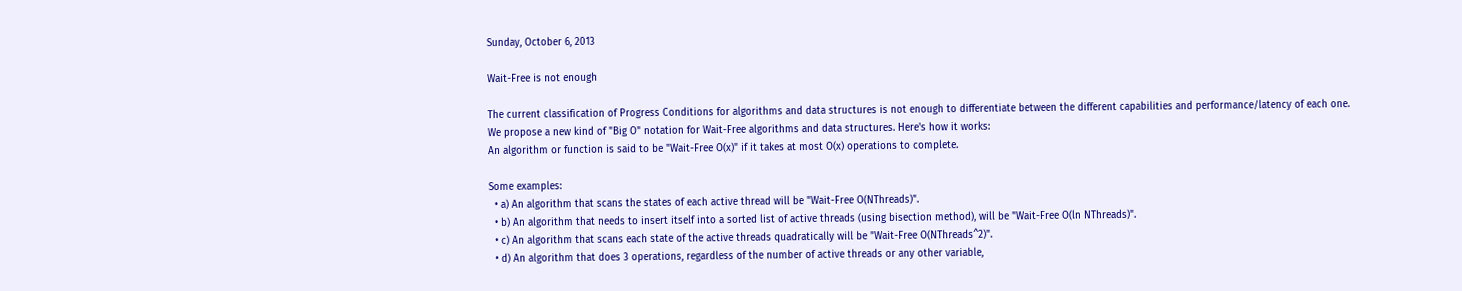Sunday, October 6, 2013

Wait-Free is not enough

The current classification of Progress Conditions for algorithms and data structures is not enough to differentiate between the different capabilities and performance/latency of each one.
We propose a new kind of "Big O" notation for Wait-Free algorithms and data structures. Here's how it works:
An algorithm or function is said to be "Wait-Free O(x)" if it takes at most O(x) operations to complete.

Some examples:
  • a) An algorithm that scans the states of each active thread will be "Wait-Free O(NThreads)".
  • b) An algorithm that needs to insert itself into a sorted list of active threads (using bisection method), will be "Wait-Free O(ln NThreads)".
  • c) An algorithm that scans each state of the active threads quadratically will be "Wait-Free O(NThreads^2)".
  • d) An algorithm that does 3 operations, regardless of the number of active threads or any other variable,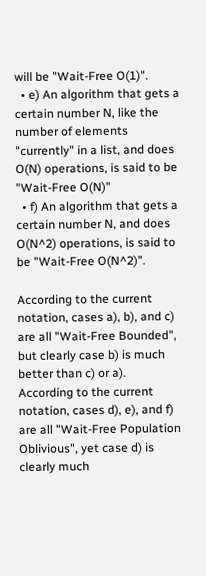will be "Wait-Free O(1)".
  • e) An algorithm that gets a certain number N, like the number of elements "currently" in a list, and does O(N) operations, is said to be "Wait-Free O(N)"
  • f) An algorithm that gets a certain number N, and does O(N^2) operations, is said to be "Wait-Free O(N^2)".

According to the current notation, cases a), b), and c) are all "Wait-Free Bounded", but clearly case b) is much better than c) or a).
According to the current notation, cases d), e), and f) are all "Wait-Free Population Oblivious", yet case d) is clearly much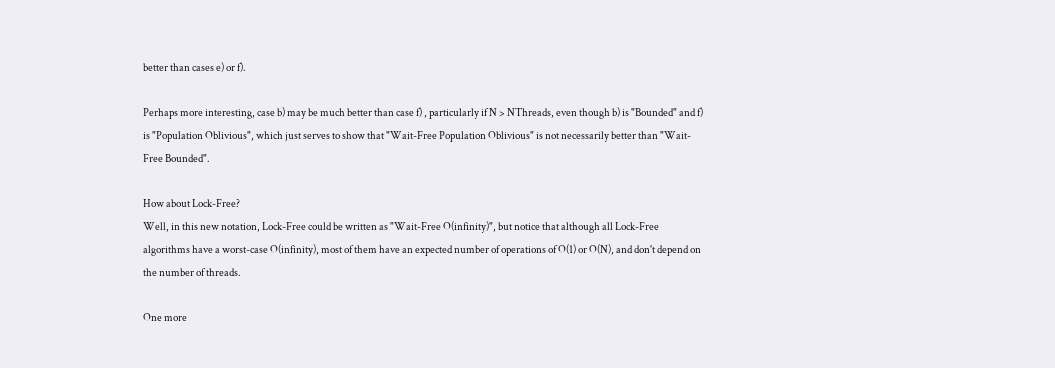better than cases e) or f).

Perhaps more interesting, case b) may be much better than case f) , particularly if N > NThreads, even though b) is "Bounded" and f) is "Population Oblivious", which just serves to show that "Wait-Free Population Oblivious" is not necessarily better than "Wait-Free Bounded".

How about Lock-Free?
Well, in this new notation, Lock-Free could be written as "Wait-Free O(infinity)", but notice that although all Lock-Free algorithms have a worst-case O(infinity), most of them have an expected number of operations of O(1) or O(N), and don't depend on the number of threads.

One more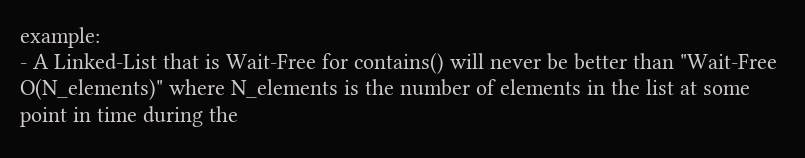example:
- A Linked-List that is Wait-Free for contains() will never be better than "Wait-Free O(N_elements)" where N_elements is the number of elements in the list at some point in time during the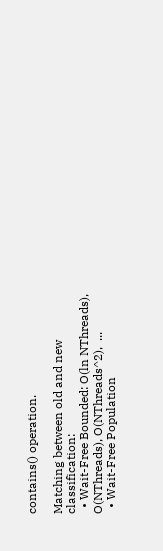contains() operation.

Matching between old and new classification:
  • Wait-Free Bounded: O(ln NThreads), O(NThreads), O(NThreads^2),  ...
  • Wait-Free Population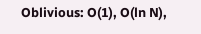Oblivious: O(1), O(ln N),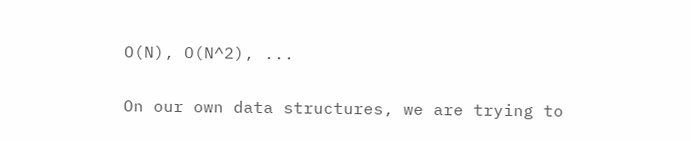O(N), O(N^2), ...

On our own data structures, we are trying to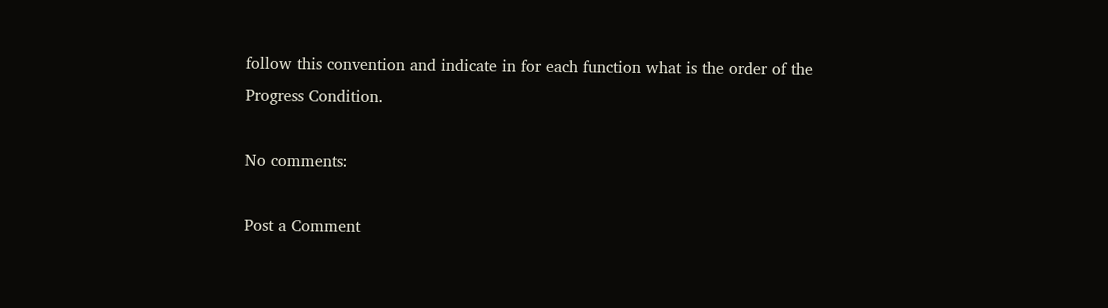follow this convention and indicate in for each function what is the order of the Progress Condition.

No comments:

Post a Comment